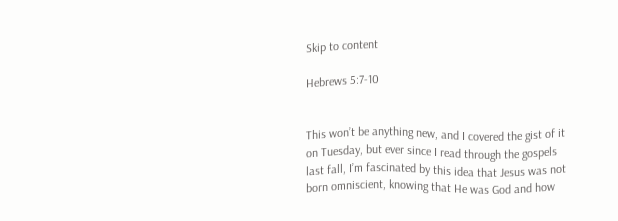Skip to content

Hebrews 5:7-10


This won’t be anything new, and I covered the gist of it on Tuesday, but ever since I read through the gospels last fall, I’m fascinated by this idea that Jesus was not born omniscient, knowing that He was God and how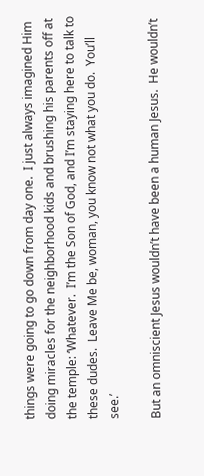things were going to go down from day one.  I just always imagined Him doing miracles for the neighborhood kids and brushing his parents off at the temple: ‘Whatever.  I’m the Son of God, and I’m staying here to talk to these dudes.  Leave Me be, woman, you know not what you do.  You’ll see.’

But an omniscient Jesus wouldn’t have been a human Jesus.  He wouldn’t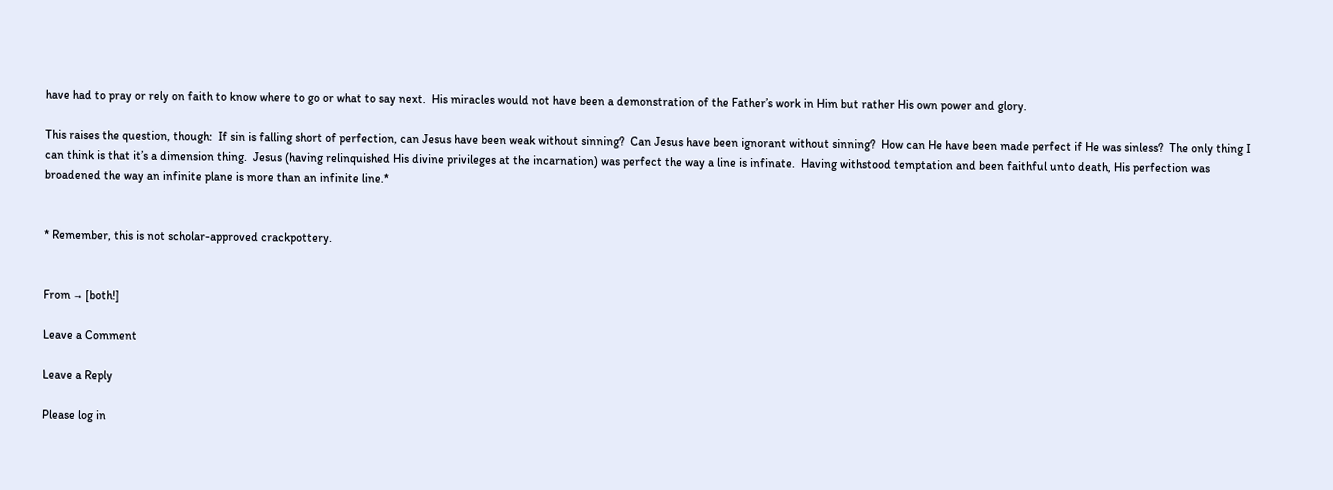have had to pray or rely on faith to know where to go or what to say next.  His miracles would not have been a demonstration of the Father’s work in Him but rather His own power and glory.

This raises the question, though:  If sin is falling short of perfection, can Jesus have been weak without sinning?  Can Jesus have been ignorant without sinning?  How can He have been made perfect if He was sinless?  The only thing I can think is that it’s a dimension thing.  Jesus (having relinquished His divine privileges at the incarnation) was perfect the way a line is infinate.  Having withstood temptation and been faithful unto death, His perfection was broadened the way an infinite plane is more than an infinite line.*


* Remember, this is not scholar-approved crackpottery.


From → [both!]

Leave a Comment

Leave a Reply

Please log in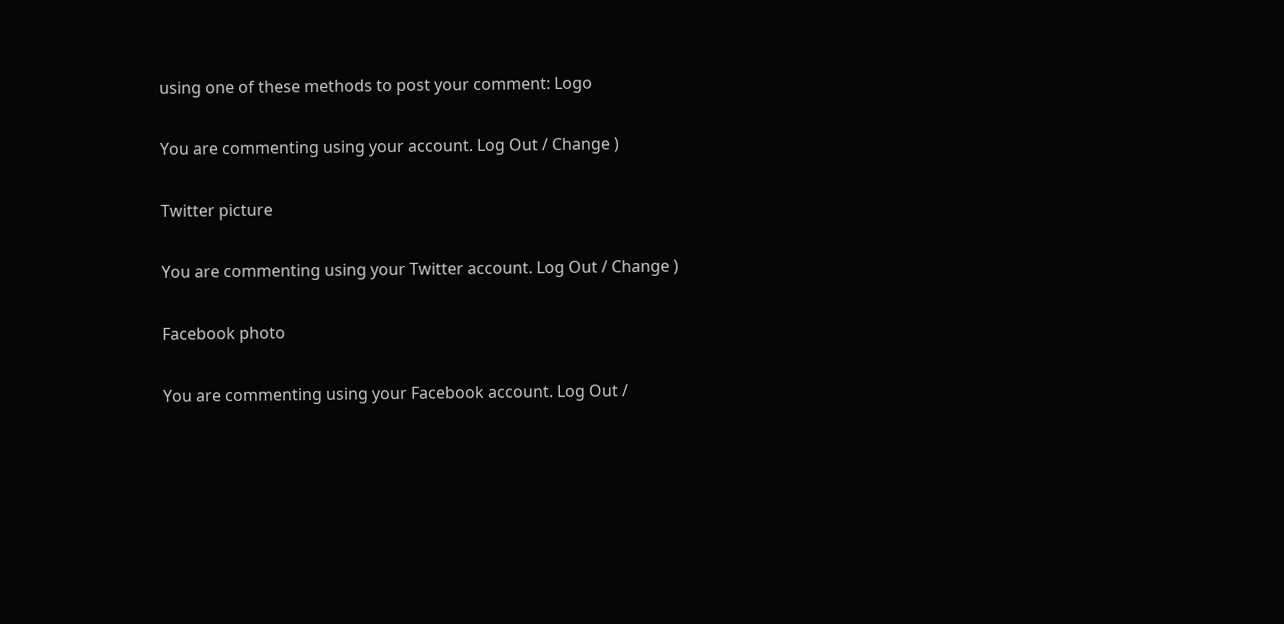using one of these methods to post your comment: Logo

You are commenting using your account. Log Out / Change )

Twitter picture

You are commenting using your Twitter account. Log Out / Change )

Facebook photo

You are commenting using your Facebook account. Log Out /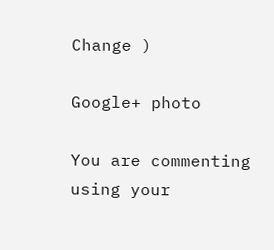Change )

Google+ photo

You are commenting using your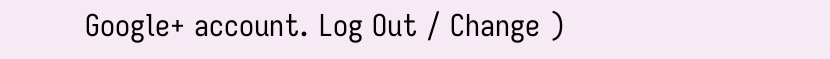Google+ account. Log Out / Change )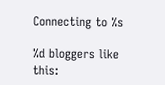Connecting to %s

%d bloggers like this: